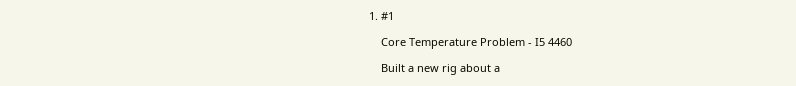1. #1

    Core Temperature Problem - I5 4460

    Built a new rig about a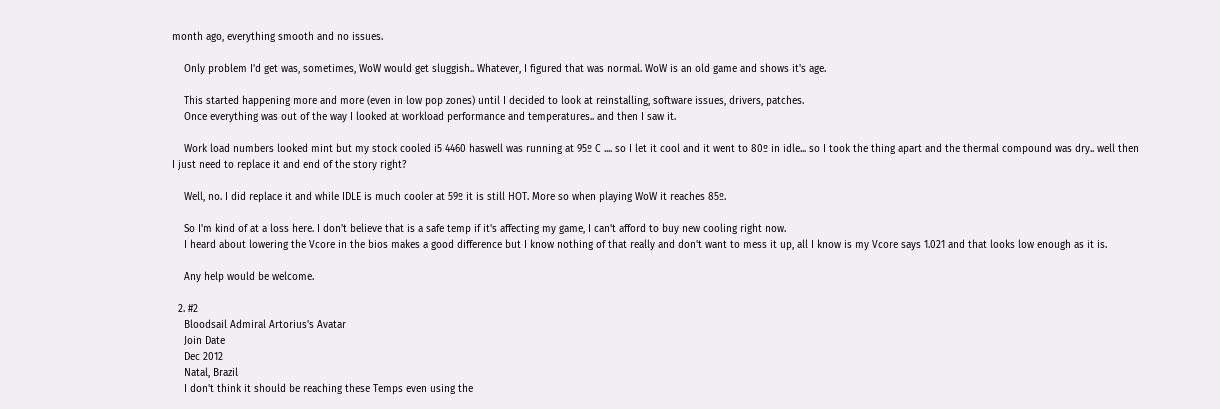month ago, everything smooth and no issues.

    Only problem I'd get was, sometimes, WoW would get sluggish.. Whatever, I figured that was normal. WoW is an old game and shows it's age.

    This started happening more and more (even in low pop zones) until I decided to look at reinstalling, software issues, drivers, patches.
    Once everything was out of the way I looked at workload performance and temperatures.. and then I saw it.

    Work load numbers looked mint but my stock cooled i5 4460 haswell was running at 95º C .... so I let it cool and it went to 80º in idle... so I took the thing apart and the thermal compound was dry.. well then I just need to replace it and end of the story right?

    Well, no. I did replace it and while IDLE is much cooler at 59º it is still HOT. More so when playing WoW it reaches 85º.

    So I'm kind of at a loss here. I don't believe that is a safe temp if it's affecting my game, I can't afford to buy new cooling right now.
    I heard about lowering the Vcore in the bios makes a good difference but I know nothing of that really and don't want to mess it up, all I know is my Vcore says 1.021 and that looks low enough as it is.

    Any help would be welcome.

  2. #2
    Bloodsail Admiral Artorius's Avatar
    Join Date
    Dec 2012
    Natal, Brazil
    I don't think it should be reaching these Temps even using the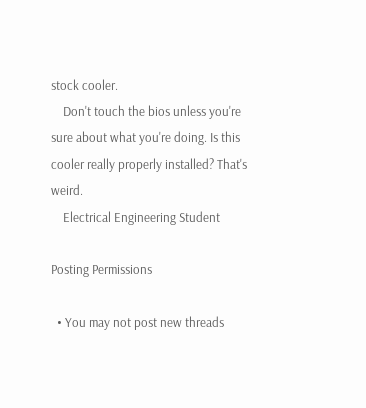stock cooler.
    Don't touch the bios unless you're sure about what you're doing. Is this cooler really properly installed? That's weird.
    Electrical Engineering Student

Posting Permissions

  • You may not post new threads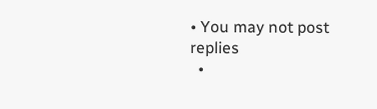• You may not post replies
  •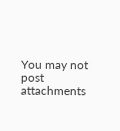You may not post attachments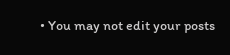• You may not edit your posts